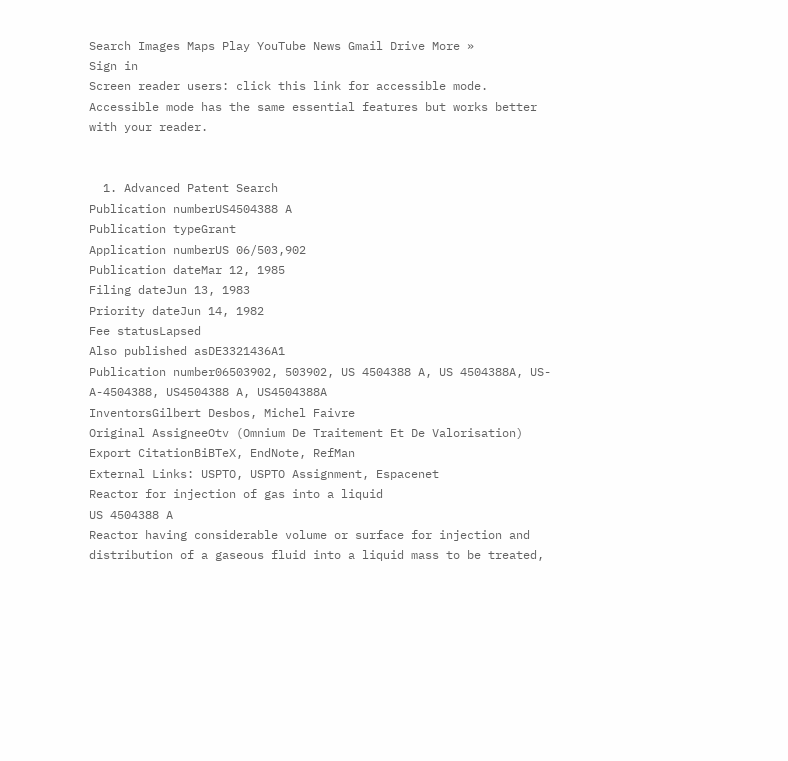Search Images Maps Play YouTube News Gmail Drive More »
Sign in
Screen reader users: click this link for accessible mode. Accessible mode has the same essential features but works better with your reader.


  1. Advanced Patent Search
Publication numberUS4504388 A
Publication typeGrant
Application numberUS 06/503,902
Publication dateMar 12, 1985
Filing dateJun 13, 1983
Priority dateJun 14, 1982
Fee statusLapsed
Also published asDE3321436A1
Publication number06503902, 503902, US 4504388 A, US 4504388A, US-A-4504388, US4504388 A, US4504388A
InventorsGilbert Desbos, Michel Faivre
Original AssigneeOtv (Omnium De Traitement Et De Valorisation)
Export CitationBiBTeX, EndNote, RefMan
External Links: USPTO, USPTO Assignment, Espacenet
Reactor for injection of gas into a liquid
US 4504388 A
Reactor having considerable volume or surface for injection and distribution of a gaseous fluid into a liquid mass to be treated,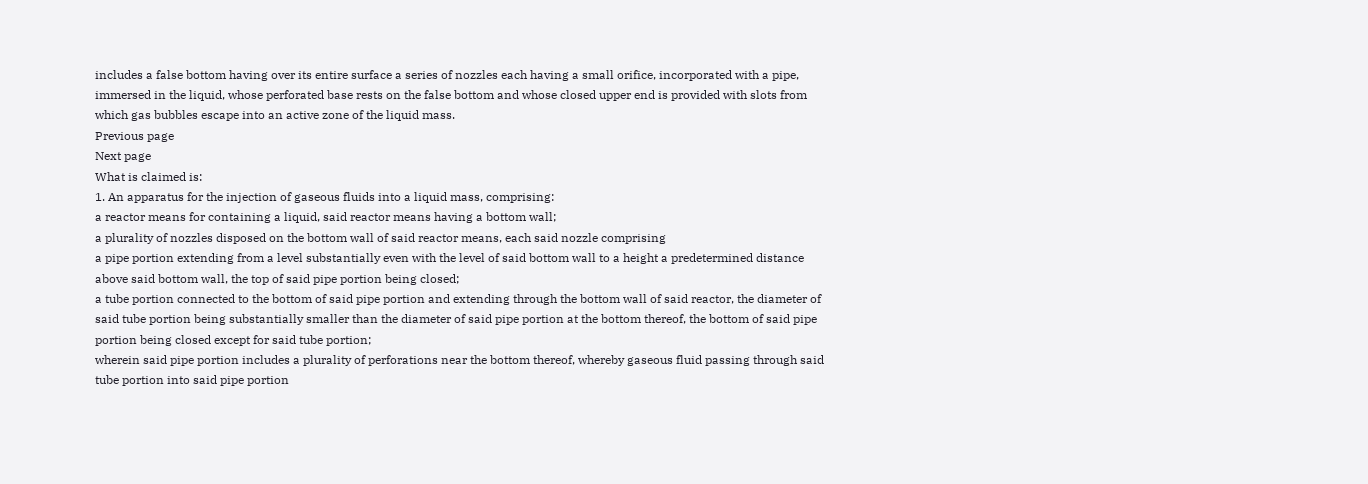includes a false bottom having over its entire surface a series of nozzles each having a small orifice, incorporated with a pipe, immersed in the liquid, whose perforated base rests on the false bottom and whose closed upper end is provided with slots from which gas bubbles escape into an active zone of the liquid mass.
Previous page
Next page
What is claimed is:
1. An apparatus for the injection of gaseous fluids into a liquid mass, comprising:
a reactor means for containing a liquid, said reactor means having a bottom wall;
a plurality of nozzles disposed on the bottom wall of said reactor means, each said nozzle comprising
a pipe portion extending from a level substantially even with the level of said bottom wall to a height a predetermined distance above said bottom wall, the top of said pipe portion being closed;
a tube portion connected to the bottom of said pipe portion and extending through the bottom wall of said reactor, the diameter of said tube portion being substantially smaller than the diameter of said pipe portion at the bottom thereof, the bottom of said pipe portion being closed except for said tube portion;
wherein said pipe portion includes a plurality of perforations near the bottom thereof, whereby gaseous fluid passing through said tube portion into said pipe portion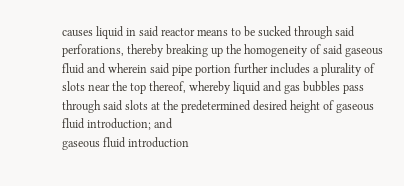causes liquid in said reactor means to be sucked through said perforations, thereby breaking up the homogeneity of said gaseous fluid and wherein said pipe portion further includes a plurality of slots near the top thereof, whereby liquid and gas bubbles pass through said slots at the predetermined desired height of gaseous fluid introduction; and
gaseous fluid introduction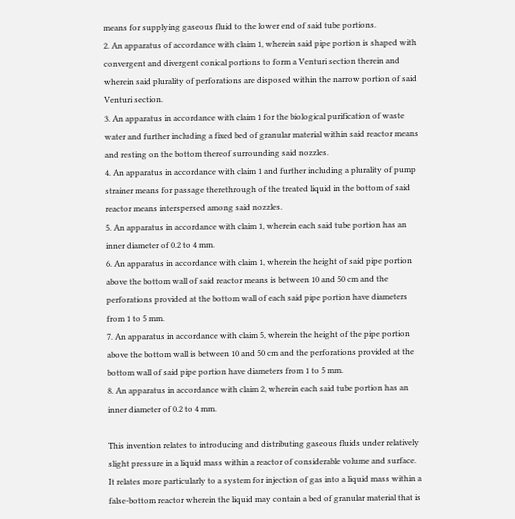means for supplying gaseous fluid to the lower end of said tube portions.
2. An apparatus of accordance with claim 1, wherein said pipe portion is shaped with convergent and divergent conical portions to form a Venturi section therein and wherein said plurality of perforations are disposed within the narrow portion of said Venturi section.
3. An apparatus in accordance with claim 1 for the biological purification of waste water and further including a fixed bed of granular material within said reactor means and resting on the bottom thereof surrounding said nozzles.
4. An apparatus in accordance with claim 1 and further including a plurality of pump strainer means for passage therethrough of the treated liquid in the bottom of said reactor means interspersed among said nozzles.
5. An apparatus in accordance with claim 1, wherein each said tube portion has an inner diameter of 0.2 to 4 mm.
6. An apparatus in accordance with claim 1, wherein the height of said pipe portion above the bottom wall of said reactor means is between 10 and 50 cm and the perforations provided at the bottom wall of each said pipe portion have diameters from 1 to 5 mm.
7. An apparatus in accordance with claim 5, wherein the height of the pipe portion above the bottom wall is between 10 and 50 cm and the perforations provided at the bottom wall of said pipe portion have diameters from 1 to 5 mm.
8. An apparatus in accordance with claim 2, wherein each said tube portion has an inner diameter of 0.2 to 4 mm.

This invention relates to introducing and distributing gaseous fluids under relatively slight pressure in a liquid mass within a reactor of considerable volume and surface. It relates more particularly to a system for injection of gas into a liquid mass within a false-bottom reactor wherein the liquid may contain a bed of granular material that is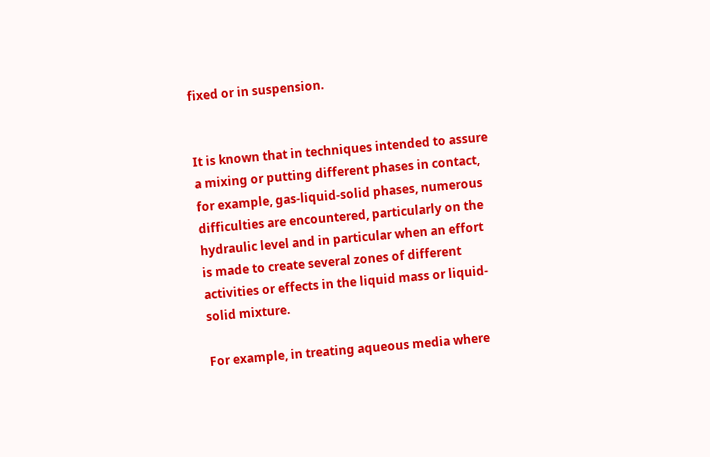fixed or in suspension.


It is known that in techniques intended to assure a mixing or putting different phases in contact, for example, gas-liquid-solid phases, numerous difficulties are encountered, particularly on the hydraulic level and in particular when an effort is made to create several zones of different activities or effects in the liquid mass or liquid-solid mixture.

For example, in treating aqueous media where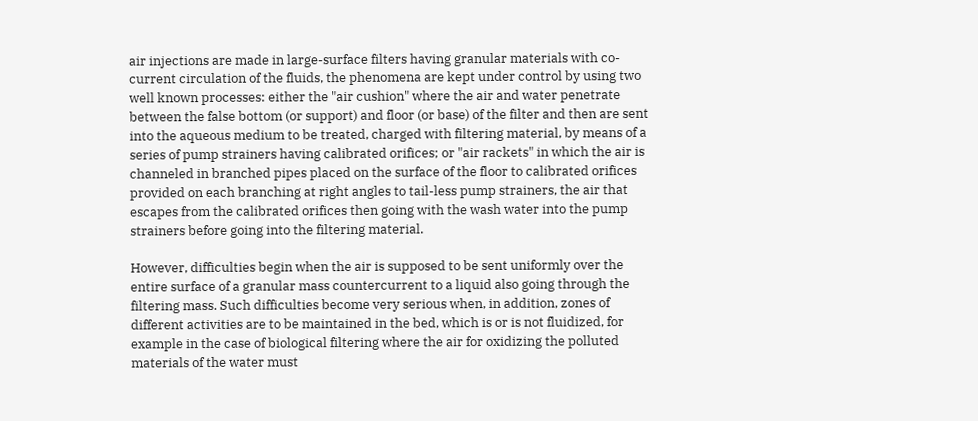air injections are made in large-surface filters having granular materials with co-current circulation of the fluids, the phenomena are kept under control by using two well known processes: either the "air cushion" where the air and water penetrate between the false bottom (or support) and floor (or base) of the filter and then are sent into the aqueous medium to be treated, charged with filtering material, by means of a series of pump strainers having calibrated orifices; or "air rackets" in which the air is channeled in branched pipes placed on the surface of the floor to calibrated orifices provided on each branching at right angles to tail-less pump strainers, the air that escapes from the calibrated orifices then going with the wash water into the pump strainers before going into the filtering material.

However, difficulties begin when the air is supposed to be sent uniformly over the entire surface of a granular mass countercurrent to a liquid also going through the filtering mass. Such difficulties become very serious when, in addition, zones of different activities are to be maintained in the bed, which is or is not fluidized, for example in the case of biological filtering where the air for oxidizing the polluted materials of the water must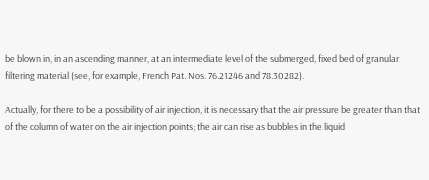be blown in, in an ascending manner, at an intermediate level of the submerged, fixed bed of granular filtering material (see, for example, French Pat. Nos. 76.21246 and 78.30282).

Actually, for there to be a possibility of air injection, it is necessary that the air pressure be greater than that of the column of water on the air injection points; the air can rise as bubbles in the liquid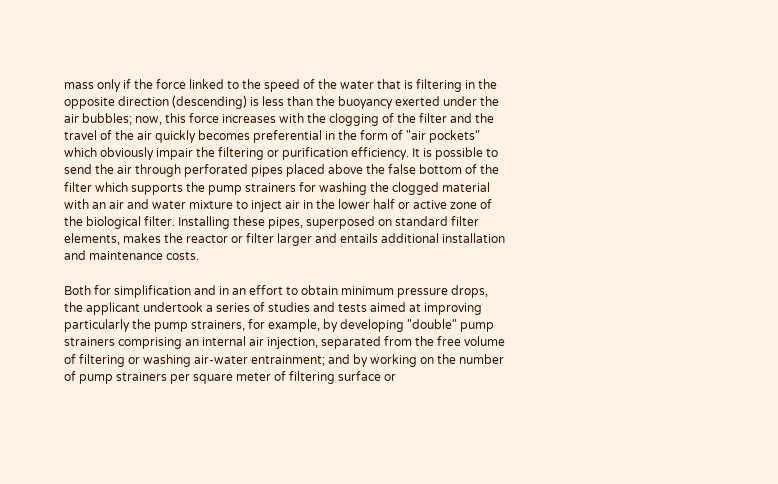mass only if the force linked to the speed of the water that is filtering in the opposite direction (descending) is less than the buoyancy exerted under the air bubbles; now, this force increases with the clogging of the filter and the travel of the air quickly becomes preferential in the form of "air pockets" which obviously impair the filtering or purification efficiency. It is possible to send the air through perforated pipes placed above the false bottom of the filter which supports the pump strainers for washing the clogged material with an air and water mixture to inject air in the lower half or active zone of the biological filter. Installing these pipes, superposed on standard filter elements, makes the reactor or filter larger and entails additional installation and maintenance costs.

Both for simplification and in an effort to obtain minimum pressure drops, the applicant undertook a series of studies and tests aimed at improving particularly the pump strainers, for example, by developing "double" pump strainers comprising an internal air injection, separated from the free volume of filtering or washing air-water entrainment; and by working on the number of pump strainers per square meter of filtering surface or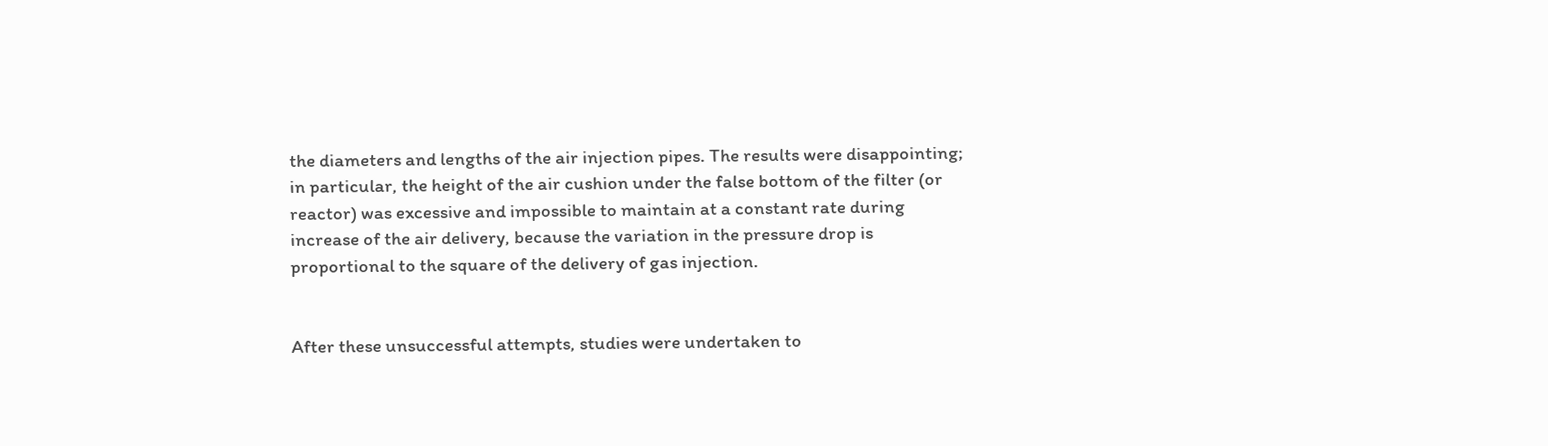the diameters and lengths of the air injection pipes. The results were disappointing; in particular, the height of the air cushion under the false bottom of the filter (or reactor) was excessive and impossible to maintain at a constant rate during increase of the air delivery, because the variation in the pressure drop is proportional to the square of the delivery of gas injection.


After these unsuccessful attempts, studies were undertaken to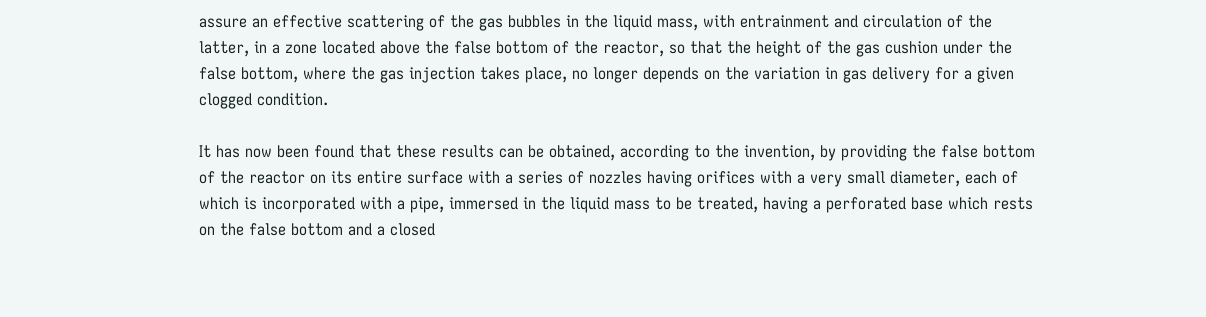assure an effective scattering of the gas bubbles in the liquid mass, with entrainment and circulation of the latter, in a zone located above the false bottom of the reactor, so that the height of the gas cushion under the false bottom, where the gas injection takes place, no longer depends on the variation in gas delivery for a given clogged condition.

It has now been found that these results can be obtained, according to the invention, by providing the false bottom of the reactor on its entire surface with a series of nozzles having orifices with a very small diameter, each of which is incorporated with a pipe, immersed in the liquid mass to be treated, having a perforated base which rests on the false bottom and a closed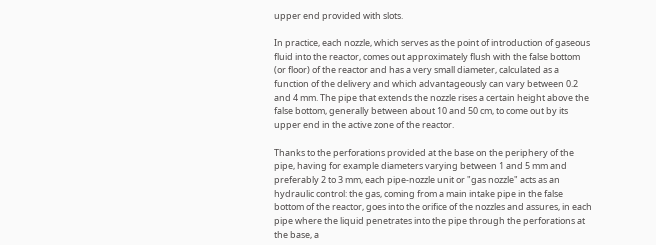upper end provided with slots.

In practice, each nozzle, which serves as the point of introduction of gaseous fluid into the reactor, comes out approximately flush with the false bottom (or floor) of the reactor and has a very small diameter, calculated as a function of the delivery and which advantageously can vary between 0.2 and 4 mm. The pipe that extends the nozzle rises a certain height above the false bottom, generally between about 10 and 50 cm, to come out by its upper end in the active zone of the reactor.

Thanks to the perforations provided at the base on the periphery of the pipe, having for example diameters varying between 1 and 5 mm and preferably 2 to 3 mm, each pipe-nozzle unit or "gas nozzle" acts as an hydraulic control: the gas, coming from a main intake pipe in the false bottom of the reactor, goes into the orifice of the nozzles and assures, in each pipe where the liquid penetrates into the pipe through the perforations at the base, a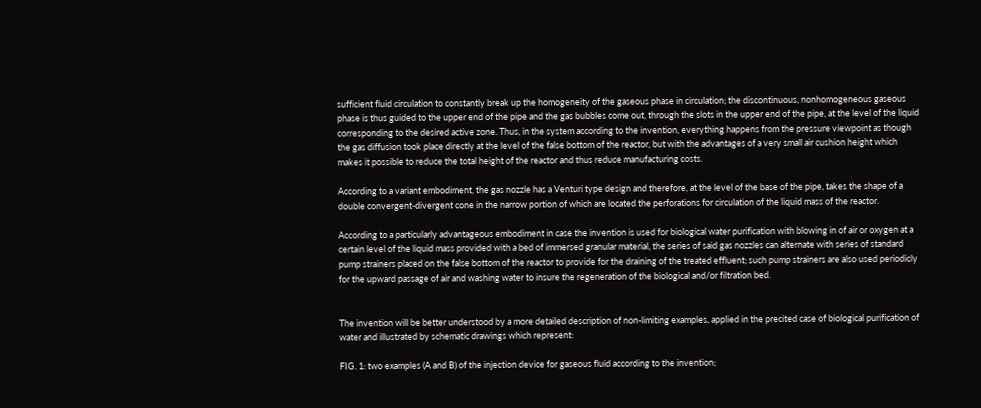sufficient fluid circulation to constantly break up the homogeneity of the gaseous phase in circulation; the discontinuous, nonhomogeneous gaseous phase is thus guided to the upper end of the pipe and the gas bubbles come out, through the slots in the upper end of the pipe, at the level of the liquid corresponding to the desired active zone. Thus, in the system according to the invention, everything happens from the pressure viewpoint as though the gas diffusion took place directly at the level of the false bottom of the reactor, but with the advantages of a very small air cushion height which makes it possible to reduce the total height of the reactor and thus reduce manufacturing costs.

According to a variant embodiment, the gas nozzle has a Venturi type design and therefore, at the level of the base of the pipe, takes the shape of a double convergent-divergent cone in the narrow portion of which are located the perforations for circulation of the liquid mass of the reactor.

According to a particularly advantageous embodiment in case the invention is used for biological water purification with blowing in of air or oxygen at a certain level of the liquid mass provided with a bed of immersed granular material, the series of said gas nozzles can alternate with series of standard pump strainers placed on the false bottom of the reactor to provide for the draining of the treated effluent; such pump strainers are also used periodicly for the upward passage of air and washing water to insure the regeneration of the biological and/or filtration bed.


The invention will be better understood by a more detailed description of non-limiting examples, applied in the precited case of biological purification of water and illustrated by schematic drawings which represent:

FIG. 1: two examples (A and B) of the injection device for gaseous fluid according to the invention;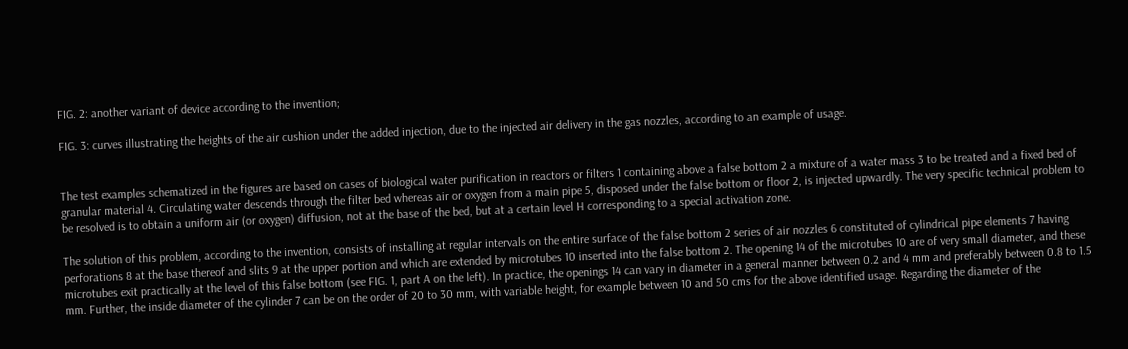FIG. 2: another variant of device according to the invention;

FIG. 3: curves illustrating the heights of the air cushion under the added injection, due to the injected air delivery in the gas nozzles, according to an example of usage.


The test examples schematized in the figures are based on cases of biological water purification in reactors or filters 1 containing above a false bottom 2 a mixture of a water mass 3 to be treated and a fixed bed of granular material 4. Circulating water descends through the filter bed whereas air or oxygen from a main pipe 5, disposed under the false bottom or floor 2, is injected upwardly. The very specific technical problem to be resolved is to obtain a uniform air (or oxygen) diffusion, not at the base of the bed, but at a certain level H corresponding to a special activation zone.

The solution of this problem, according to the invention, consists of installing at regular intervals on the entire surface of the false bottom 2 series of air nozzles 6 constituted of cylindrical pipe elements 7 having perforations 8 at the base thereof and slits 9 at the upper portion and which are extended by microtubes 10 inserted into the false bottom 2. The opening 14 of the microtubes 10 are of very small diameter, and these microtubes exit practically at the level of this false bottom (see FIG. 1, part A on the left). In practice, the openings 14 can vary in diameter in a general manner between 0.2 and 4 mm and preferably between 0.8 to 1.5 mm. Further, the inside diameter of the cylinder 7 can be on the order of 20 to 30 mm, with variable height, for example between 10 and 50 cms for the above identified usage. Regarding the diameter of the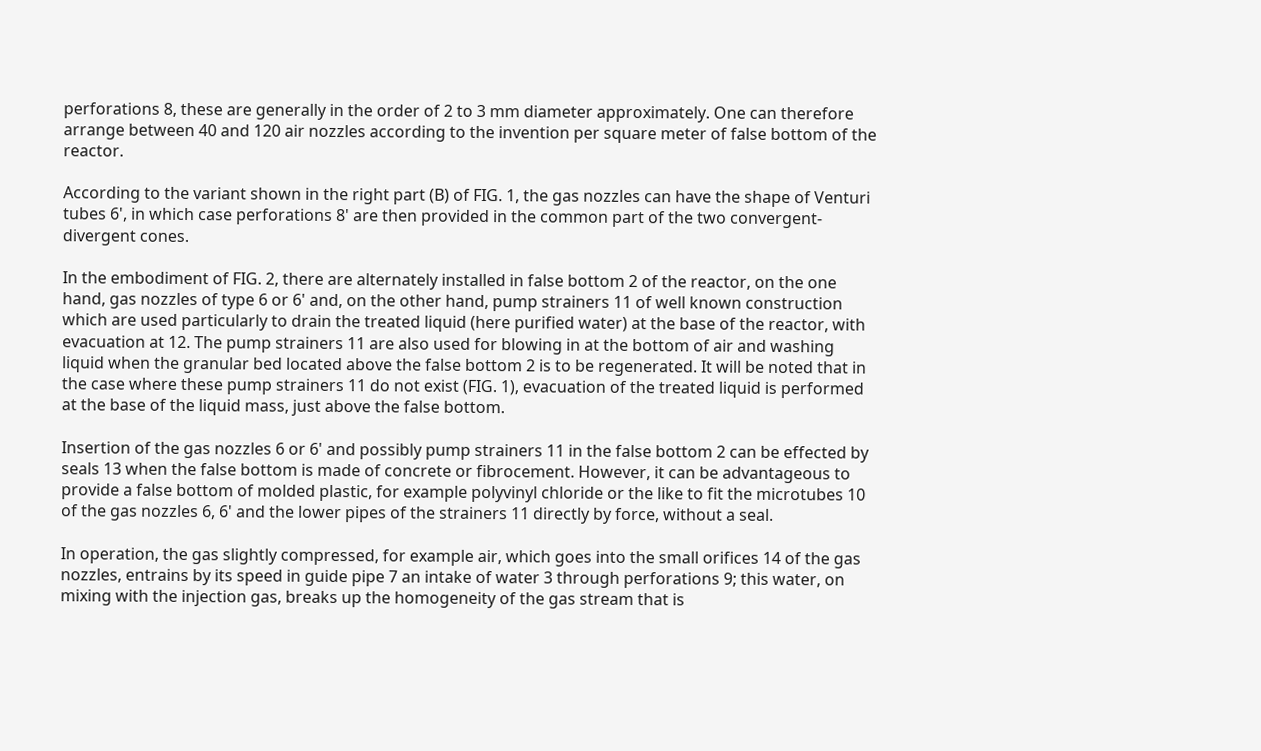perforations 8, these are generally in the order of 2 to 3 mm diameter approximately. One can therefore arrange between 40 and 120 air nozzles according to the invention per square meter of false bottom of the reactor.

According to the variant shown in the right part (B) of FIG. 1, the gas nozzles can have the shape of Venturi tubes 6', in which case perforations 8' are then provided in the common part of the two convergent-divergent cones.

In the embodiment of FIG. 2, there are alternately installed in false bottom 2 of the reactor, on the one hand, gas nozzles of type 6 or 6' and, on the other hand, pump strainers 11 of well known construction which are used particularly to drain the treated liquid (here purified water) at the base of the reactor, with evacuation at 12. The pump strainers 11 are also used for blowing in at the bottom of air and washing liquid when the granular bed located above the false bottom 2 is to be regenerated. It will be noted that in the case where these pump strainers 11 do not exist (FIG. 1), evacuation of the treated liquid is performed at the base of the liquid mass, just above the false bottom.

Insertion of the gas nozzles 6 or 6' and possibly pump strainers 11 in the false bottom 2 can be effected by seals 13 when the false bottom is made of concrete or fibrocement. However, it can be advantageous to provide a false bottom of molded plastic, for example polyvinyl chloride or the like to fit the microtubes 10 of the gas nozzles 6, 6' and the lower pipes of the strainers 11 directly by force, without a seal.

In operation, the gas slightly compressed, for example air, which goes into the small orifices 14 of the gas nozzles, entrains by its speed in guide pipe 7 an intake of water 3 through perforations 9; this water, on mixing with the injection gas, breaks up the homogeneity of the gas stream that is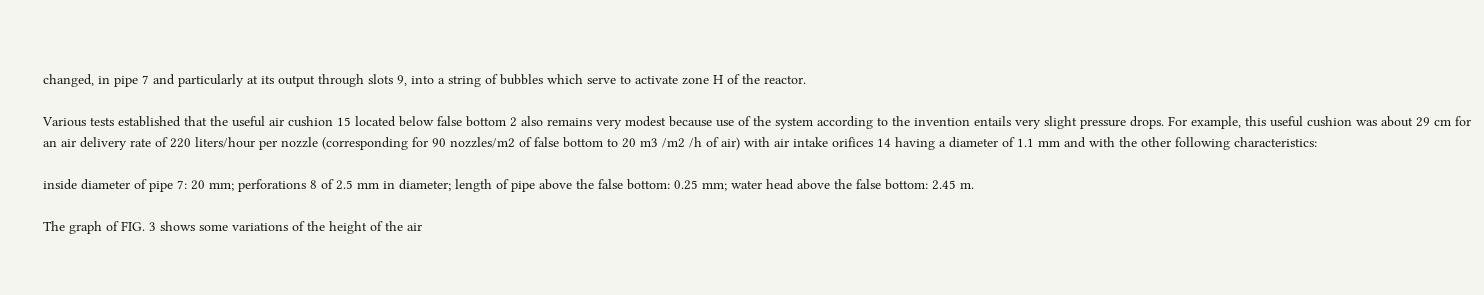changed, in pipe 7 and particularly at its output through slots 9, into a string of bubbles which serve to activate zone H of the reactor.

Various tests established that the useful air cushion 15 located below false bottom 2 also remains very modest because use of the system according to the invention entails very slight pressure drops. For example, this useful cushion was about 29 cm for an air delivery rate of 220 liters/hour per nozzle (corresponding for 90 nozzles/m2 of false bottom to 20 m3 /m2 /h of air) with air intake orifices 14 having a diameter of 1.1 mm and with the other following characteristics:

inside diameter of pipe 7: 20 mm; perforations 8 of 2.5 mm in diameter; length of pipe above the false bottom: 0.25 mm; water head above the false bottom: 2.45 m.

The graph of FIG. 3 shows some variations of the height of the air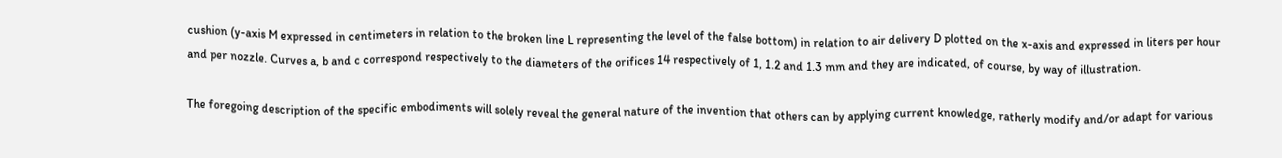cushion (y-axis M expressed in centimeters in relation to the broken line L representing the level of the false bottom) in relation to air delivery D plotted on the x-axis and expressed in liters per hour and per nozzle. Curves a, b and c correspond respectively to the diameters of the orifices 14 respectively of 1, 1.2 and 1.3 mm and they are indicated, of course, by way of illustration.

The foregoing description of the specific embodiments will solely reveal the general nature of the invention that others can by applying current knowledge, ratherly modify and/or adapt for various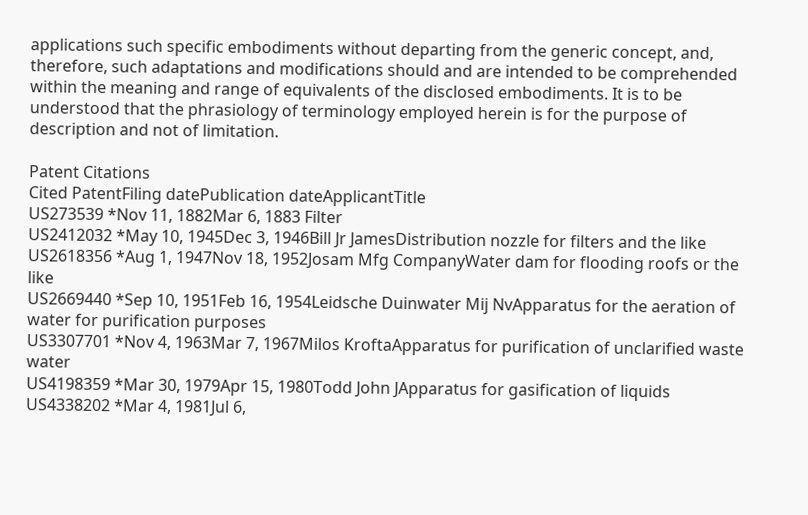applications such specific embodiments without departing from the generic concept, and, therefore, such adaptations and modifications should and are intended to be comprehended within the meaning and range of equivalents of the disclosed embodiments. It is to be understood that the phrasiology of terminology employed herein is for the purpose of description and not of limitation.

Patent Citations
Cited PatentFiling datePublication dateApplicantTitle
US273539 *Nov 11, 1882Mar 6, 1883 Filter
US2412032 *May 10, 1945Dec 3, 1946Bill Jr JamesDistribution nozzle for filters and the like
US2618356 *Aug 1, 1947Nov 18, 1952Josam Mfg CompanyWater dam for flooding roofs or the like
US2669440 *Sep 10, 1951Feb 16, 1954Leidsche Duinwater Mij NvApparatus for the aeration of water for purification purposes
US3307701 *Nov 4, 1963Mar 7, 1967Milos KroftaApparatus for purification of unclarified waste water
US4198359 *Mar 30, 1979Apr 15, 1980Todd John JApparatus for gasification of liquids
US4338202 *Mar 4, 1981Jul 6,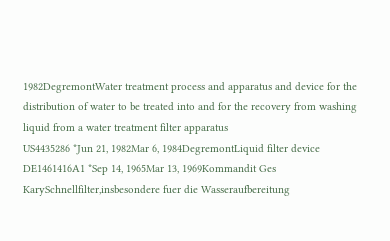1982DegremontWater treatment process and apparatus and device for the distribution of water to be treated into and for the recovery from washing liquid from a water treatment filter apparatus
US4435286 *Jun 21, 1982Mar 6, 1984DegremontLiquid filter device
DE1461416A1 *Sep 14, 1965Mar 13, 1969Kommandit Ges KarySchnellfilter,insbesondere fuer die Wasseraufbereitung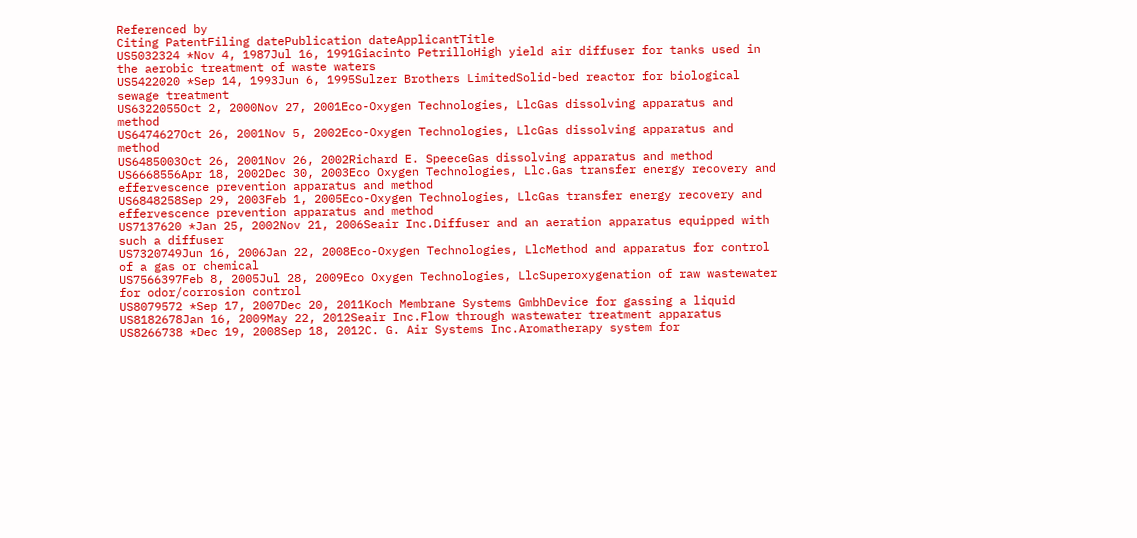Referenced by
Citing PatentFiling datePublication dateApplicantTitle
US5032324 *Nov 4, 1987Jul 16, 1991Giacinto PetrilloHigh yield air diffuser for tanks used in the aerobic treatment of waste waters
US5422020 *Sep 14, 1993Jun 6, 1995Sulzer Brothers LimitedSolid-bed reactor for biological sewage treatment
US6322055Oct 2, 2000Nov 27, 2001Eco-Oxygen Technologies, LlcGas dissolving apparatus and method
US6474627Oct 26, 2001Nov 5, 2002Eco-Oxygen Technologies, LlcGas dissolving apparatus and method
US6485003Oct 26, 2001Nov 26, 2002Richard E. SpeeceGas dissolving apparatus and method
US6668556Apr 18, 2002Dec 30, 2003Eco Oxygen Technologies, Llc.Gas transfer energy recovery and effervescence prevention apparatus and method
US6848258Sep 29, 2003Feb 1, 2005Eco-Oxygen Technologies, LlcGas transfer energy recovery and effervescence prevention apparatus and method
US7137620 *Jan 25, 2002Nov 21, 2006Seair Inc.Diffuser and an aeration apparatus equipped with such a diffuser
US7320749Jun 16, 2006Jan 22, 2008Eco-Oxygen Technologies, LlcMethod and apparatus for control of a gas or chemical
US7566397Feb 8, 2005Jul 28, 2009Eco Oxygen Technologies, LlcSuperoxygenation of raw wastewater for odor/corrosion control
US8079572 *Sep 17, 2007Dec 20, 2011Koch Membrane Systems GmbhDevice for gassing a liquid
US8182678Jan 16, 2009May 22, 2012Seair Inc.Flow through wastewater treatment apparatus
US8266738 *Dec 19, 2008Sep 18, 2012C. G. Air Systems Inc.Aromatherapy system for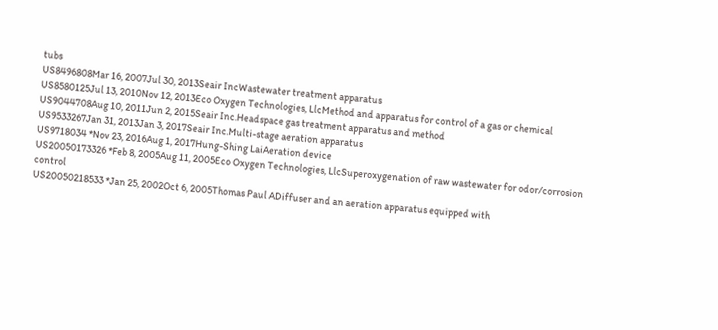tubs
US8496808Mar 16, 2007Jul 30, 2013Seair IncWastewater treatment apparatus
US8580125Jul 13, 2010Nov 12, 2013Eco Oxygen Technologies, LlcMethod and apparatus for control of a gas or chemical
US9044708Aug 10, 2011Jun 2, 2015Seair Inc.Headspace gas treatment apparatus and method
US9533267Jan 31, 2013Jan 3, 2017Seair Inc.Multi-stage aeration apparatus
US9718034 *Nov 23, 2016Aug 1, 2017Hung-Shing LaiAeration device
US20050173326 *Feb 8, 2005Aug 11, 2005Eco Oxygen Technologies, LlcSuperoxygenation of raw wastewater for odor/corrosion control
US20050218533 *Jan 25, 2002Oct 6, 2005Thomas Paul ADiffuser and an aeration apparatus equipped with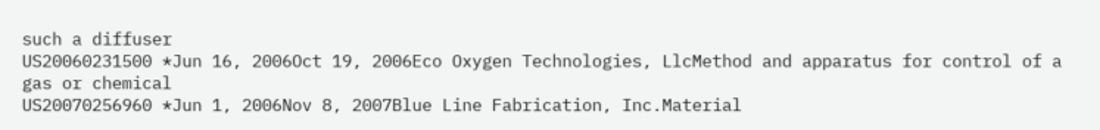such a diffuser
US20060231500 *Jun 16, 2006Oct 19, 2006Eco Oxygen Technologies, LlcMethod and apparatus for control of a gas or chemical
US20070256960 *Jun 1, 2006Nov 8, 2007Blue Line Fabrication, Inc.Material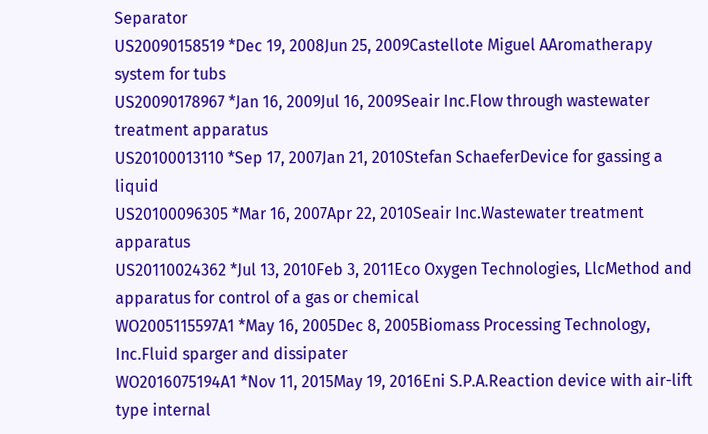Separator
US20090158519 *Dec 19, 2008Jun 25, 2009Castellote Miguel AAromatherapy system for tubs
US20090178967 *Jan 16, 2009Jul 16, 2009Seair Inc.Flow through wastewater treatment apparatus
US20100013110 *Sep 17, 2007Jan 21, 2010Stefan SchaeferDevice for gassing a liquid
US20100096305 *Mar 16, 2007Apr 22, 2010Seair Inc.Wastewater treatment apparatus
US20110024362 *Jul 13, 2010Feb 3, 2011Eco Oxygen Technologies, LlcMethod and apparatus for control of a gas or chemical
WO2005115597A1 *May 16, 2005Dec 8, 2005Biomass Processing Technology, Inc.Fluid sparger and dissipater
WO2016075194A1 *Nov 11, 2015May 19, 2016Eni S.P.A.Reaction device with air-lift type internal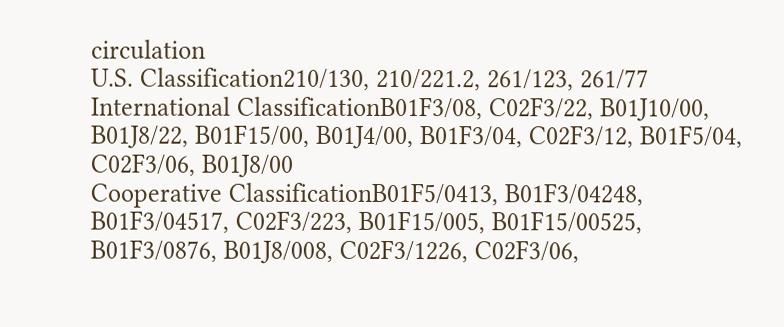circulation
U.S. Classification210/130, 210/221.2, 261/123, 261/77
International ClassificationB01F3/08, C02F3/22, B01J10/00, B01J8/22, B01F15/00, B01J4/00, B01F3/04, C02F3/12, B01F5/04, C02F3/06, B01J8/00
Cooperative ClassificationB01F5/0413, B01F3/04248, B01F3/04517, C02F3/223, B01F15/005, B01F15/00525, B01F3/0876, B01J8/008, C02F3/1226, C02F3/06,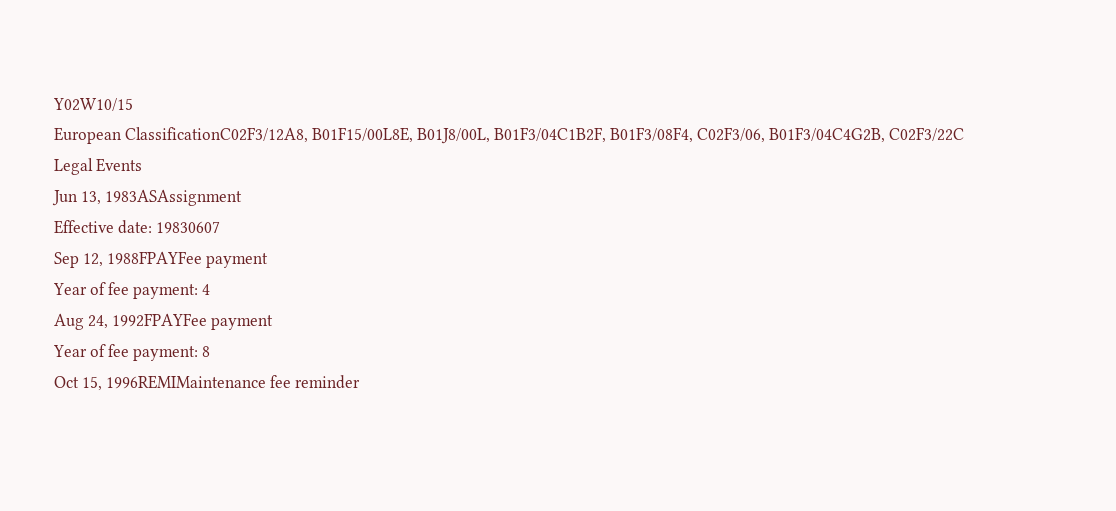Y02W10/15
European ClassificationC02F3/12A8, B01F15/00L8E, B01J8/00L, B01F3/04C1B2F, B01F3/08F4, C02F3/06, B01F3/04C4G2B, C02F3/22C
Legal Events
Jun 13, 1983ASAssignment
Effective date: 19830607
Sep 12, 1988FPAYFee payment
Year of fee payment: 4
Aug 24, 1992FPAYFee payment
Year of fee payment: 8
Oct 15, 1996REMIMaintenance fee reminder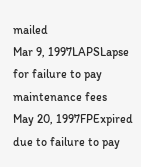mailed
Mar 9, 1997LAPSLapse for failure to pay maintenance fees
May 20, 1997FPExpired due to failure to pay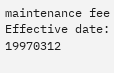maintenance fee
Effective date: 19970312